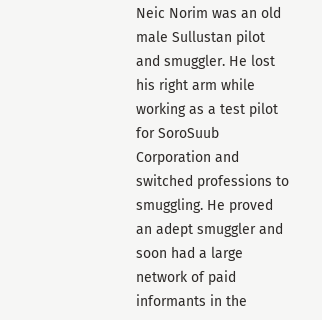Neic Norim was an old male Sullustan pilot and smuggler. He lost his right arm while working as a test pilot for SoroSuub Corporation and switched professions to smuggling. He proved an adept smuggler and soon had a large network of paid informants in the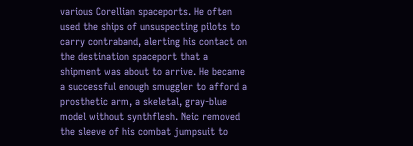various Corellian spaceports. He often used the ships of unsuspecting pilots to carry contraband, alerting his contact on the destination spaceport that a shipment was about to arrive. He became a successful enough smuggler to afford a prosthetic arm, a skeletal, gray-blue model without synthflesh. Neic removed the sleeve of his combat jumpsuit to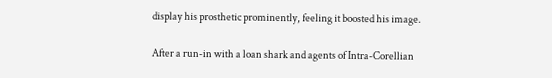display his prosthetic prominently, feeling it boosted his image.

After a run-in with a loan shark and agents of Intra-Corellian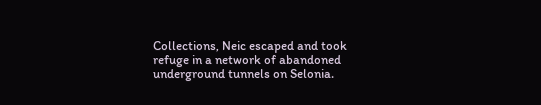Collections, Neic escaped and took refuge in a network of abandoned underground tunnels on Selonia.